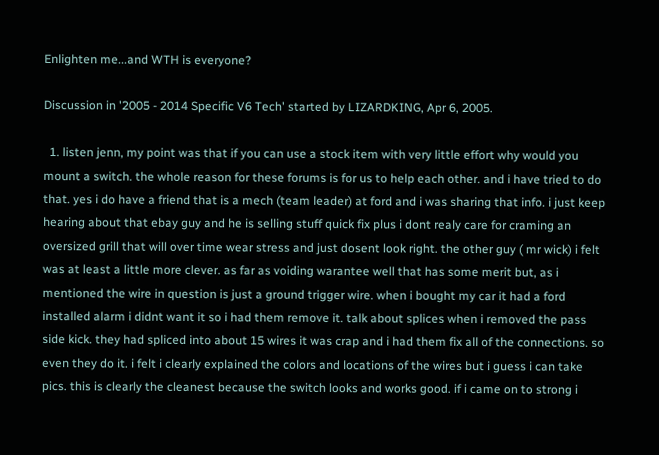Enlighten me...and WTH is everyone?

Discussion in '2005 - 2014 Specific V6 Tech' started by LIZARDKING, Apr 6, 2005.

  1. listen jenn, my point was that if you can use a stock item with very little effort why would you mount a switch. the whole reason for these forums is for us to help each other. and i have tried to do that. yes i do have a friend that is a mech (team leader) at ford and i was sharing that info. i just keep hearing about that ebay guy and he is selling stuff quick fix plus i dont realy care for craming an oversized grill that will over time wear stress and just dosent look right. the other guy ( mr wick) i felt was at least a little more clever. as far as voiding warantee well that has some merit but, as i mentioned the wire in question is just a ground trigger wire. when i bought my car it had a ford installed alarm i didnt want it so i had them remove it. talk about splices when i removed the pass side kick. they had spliced into about 15 wires it was crap and i had them fix all of the connections. so even they do it. i felt i clearly explained the colors and locations of the wires but i guess i can take pics. this is clearly the cleanest because the switch looks and works good. if i came on to strong i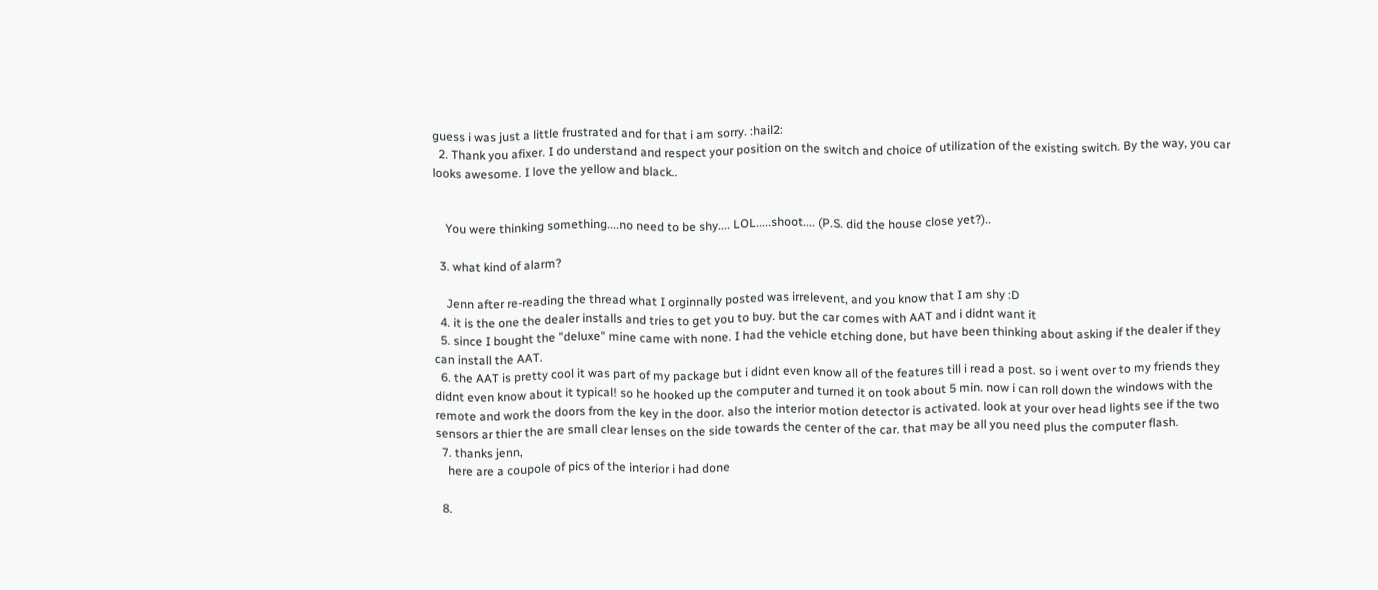guess i was just a little frustrated and for that i am sorry. :hail2:
  2. Thank you afixer. I do understand and respect your position on the switch and choice of utilization of the existing switch. By the way, you car looks awesome. I love the yellow and black..


    You were thinking something....no need to be shy.... LOL.....shoot.... (P.S. did the house close yet?)..

  3. what kind of alarm?

    Jenn after re-reading the thread what I orginnally posted was irrelevent, and you know that I am shy :D
  4. it is the one the dealer installs and tries to get you to buy. but the car comes with AAT and i didnt want it
  5. since I bought the "deluxe" mine came with none. I had the vehicle etching done, but have been thinking about asking if the dealer if they can install the AAT.
  6. the AAT is pretty cool it was part of my package but i didnt even know all of the features till i read a post. so i went over to my friends they didnt even know about it typical! so he hooked up the computer and turned it on took about 5 min. now i can roll down the windows with the remote and work the doors from the key in the door. also the interior motion detector is activated. look at your over head lights see if the two sensors ar thier the are small clear lenses on the side towards the center of the car. that may be all you need plus the computer flash.
  7. thanks jenn,
    here are a coupole of pics of the interior i had done

  8.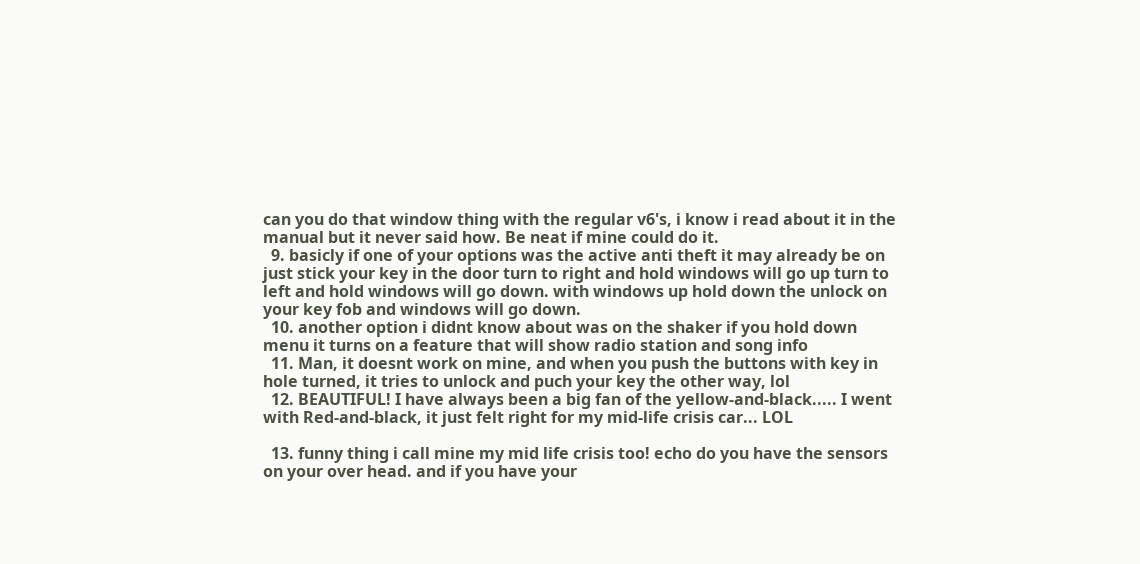can you do that window thing with the regular v6's, i know i read about it in the manual but it never said how. Be neat if mine could do it.
  9. basicly if one of your options was the active anti theft it may already be on just stick your key in the door turn to right and hold windows will go up turn to left and hold windows will go down. with windows up hold down the unlock on your key fob and windows will go down.
  10. another option i didnt know about was on the shaker if you hold down menu it turns on a feature that will show radio station and song info
  11. Man, it doesnt work on mine, and when you push the buttons with key in hole turned, it tries to unlock and puch your key the other way, lol
  12. BEAUTIFUL! I have always been a big fan of the yellow-and-black..... I went with Red-and-black, it just felt right for my mid-life crisis car... LOL

  13. funny thing i call mine my mid life crisis too! echo do you have the sensors on your over head. and if you have your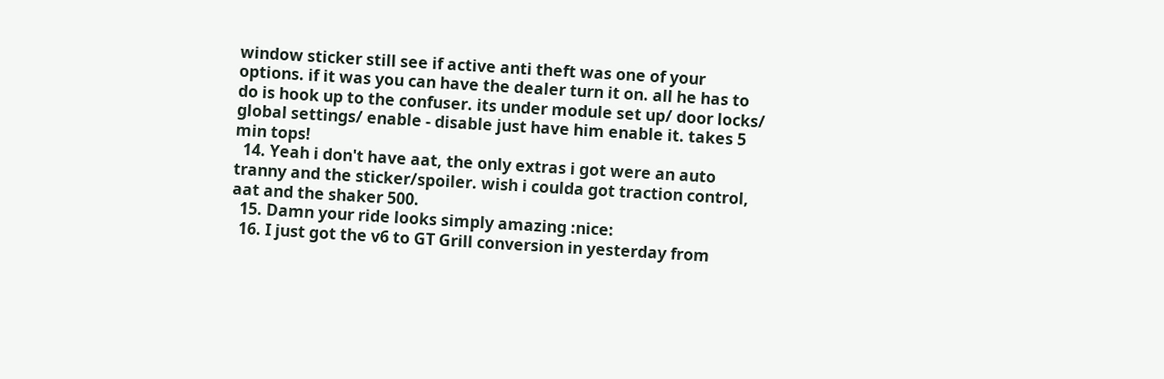window sticker still see if active anti theft was one of your options. if it was you can have the dealer turn it on. all he has to do is hook up to the confuser. its under module set up/ door locks/ global settings/ enable - disable just have him enable it. takes 5 min tops!
  14. Yeah i don't have aat, the only extras i got were an auto tranny and the sticker/spoiler. wish i coulda got traction control, aat and the shaker 500.
  15. Damn your ride looks simply amazing :nice:
  16. I just got the v6 to GT Grill conversion in yesterday from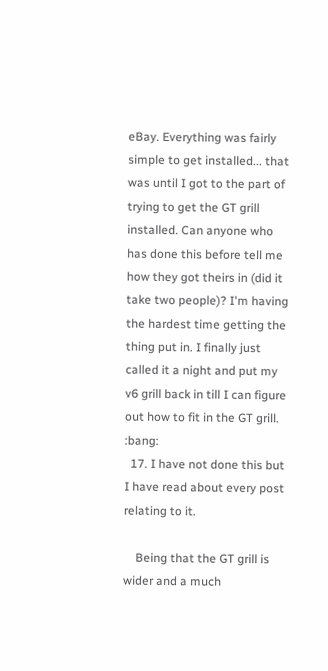eBay. Everything was fairly simple to get installed... that was until I got to the part of trying to get the GT grill installed. Can anyone who has done this before tell me how they got theirs in (did it take two people)? I'm having the hardest time getting the thing put in. I finally just called it a night and put my v6 grill back in till I can figure out how to fit in the GT grill. :bang:
  17. I have not done this but I have read about every post relating to it.

    Being that the GT grill is wider and a much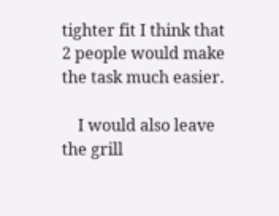tighter fit I think that 2 people would make the task much easier.

    I would also leave the grill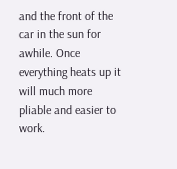and the front of the car in the sun for awhile. Once everything heats up it will much more pliable and easier to work.